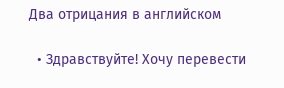Два отрицания в английском

  • Здравствуйте! Хочу перевести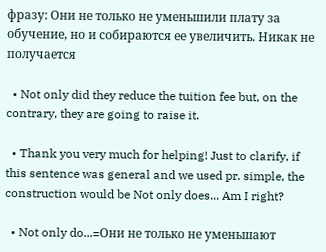фразу: Они не только не уменьшили плату за обучение, но и собираются ее увеличить. Никак не получается

  • Not only did they reduce the tuition fee but, on the contrary, they are going to raise it.

  • Thank you very much for helping! Just to clarify, if this sentence was general and we used pr. simple, the construction would be Not only does... Am I right?

  • Not only do...=Они не только не уменьшают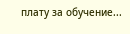плату за обучение...